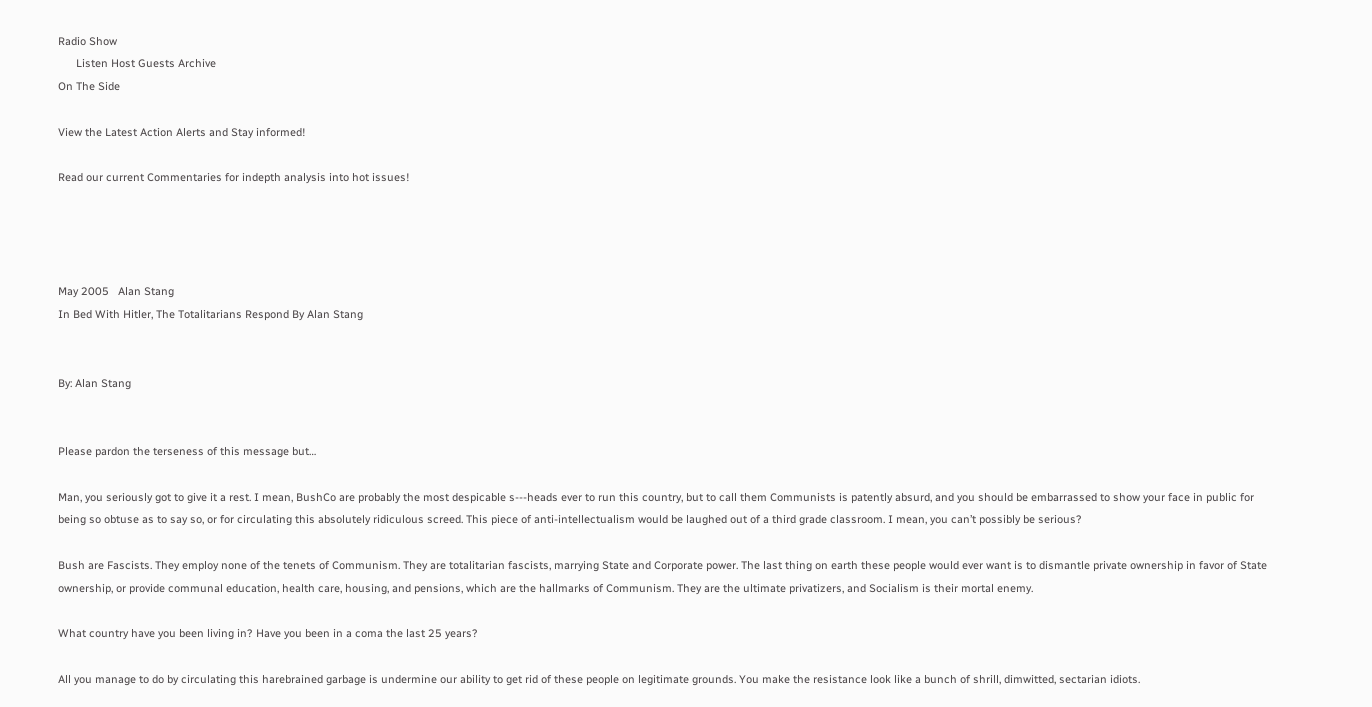Radio Show
      Listen Host Guests Archive
On The Side

View the Latest Action Alerts and Stay informed!

Read our current Commentaries for indepth analysis into hot issues!




May 2005   Alan Stang
In Bed With Hitler, The Totalitarians Respond By Alan Stang


By: Alan Stang


Please pardon the terseness of this message but…

Man, you seriously got to give it a rest. I mean, BushCo are probably the most despicable s---heads ever to run this country, but to call them Communists is patently absurd, and you should be embarrassed to show your face in public for being so obtuse as to say so, or for circulating this absolutely ridiculous screed. This piece of anti-intellectualism would be laughed out of a third grade classroom. I mean, you can’t possibly be serious?

Bush are Fascists. They employ none of the tenets of Communism. They are totalitarian fascists, marrying State and Corporate power. The last thing on earth these people would ever want is to dismantle private ownership in favor of State ownership, or provide communal education, health care, housing, and pensions, which are the hallmarks of Communism. They are the ultimate privatizers, and Socialism is their mortal enemy.

What country have you been living in? Have you been in a coma the last 25 years?

All you manage to do by circulating this harebrained garbage is undermine our ability to get rid of these people on legitimate grounds. You make the resistance look like a bunch of shrill, dimwitted, sectarian idiots.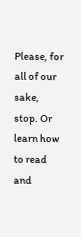Please, for all of our sake, stop. Or learn how to read and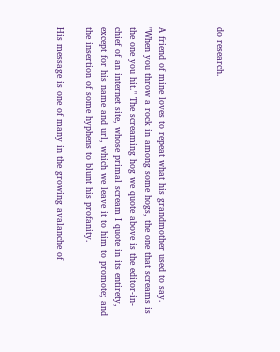do research.



A friend of mine loves to repeat what his grandmother used to say. "When you throw a rock in among some hogs, the one that screams is the one you hit." The screaming hog we quote above is the editor-in-chief of an internet site, whose primal scream I quote in its entirety, except for his name and url, which we leave it to him to promote; and the insertion of some hyphens to blunt his profanity.

His message is one of many in the growing avalanche of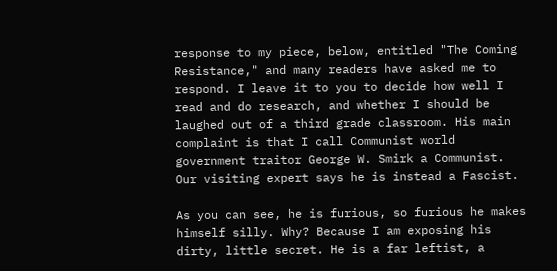response to my piece, below, entitled "The Coming Resistance," and many readers have asked me to respond. I leave it to you to decide how well I read and do research, and whether I should be laughed out of a third grade classroom. His main complaint is that I call Communist world government traitor George W. Smirk a Communist. Our visiting expert says he is instead a Fascist.

As you can see, he is furious, so furious he makes himself silly. Why? Because I am exposing his dirty, little secret. He is a far leftist, a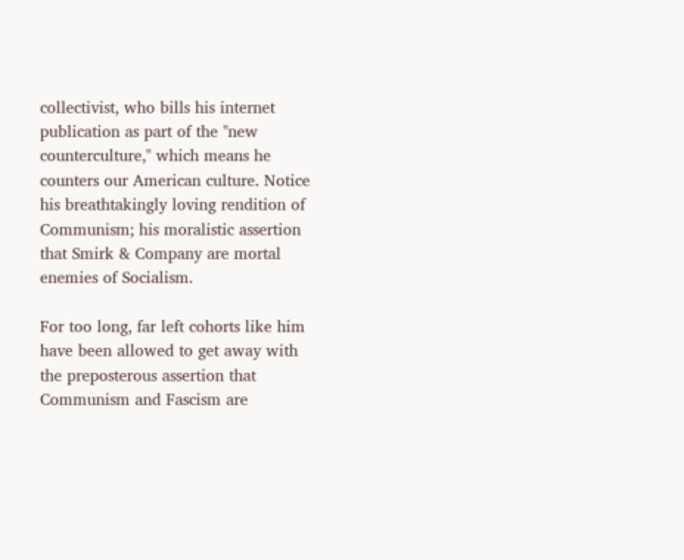collectivist, who bills his internet publication as part of the "new counterculture," which means he counters our American culture. Notice his breathtakingly loving rendition of Communism; his moralistic assertion that Smirk & Company are mortal enemies of Socialism.

For too long, far left cohorts like him have been allowed to get away with the preposterous assertion that Communism and Fascism are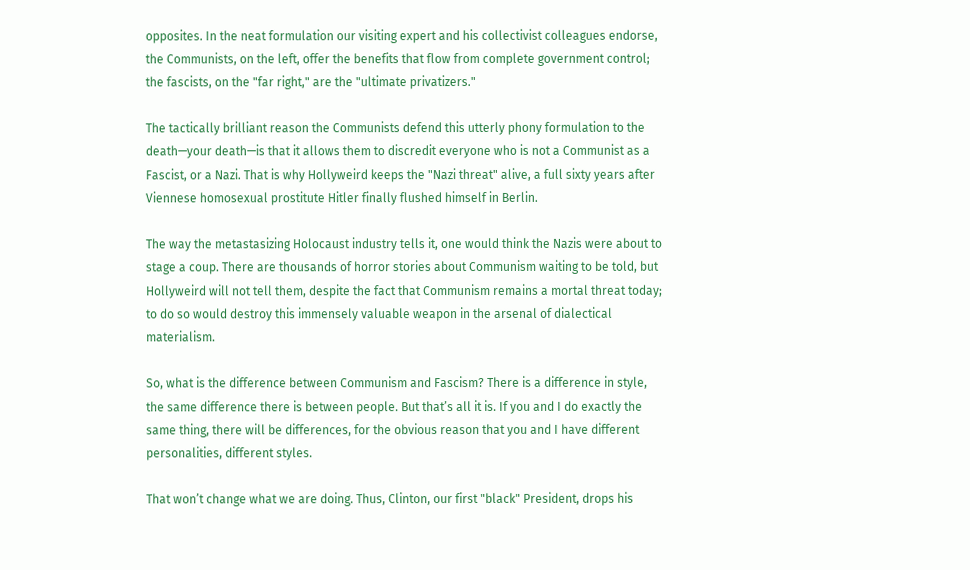opposites. In the neat formulation our visiting expert and his collectivist colleagues endorse, the Communists, on the left, offer the benefits that flow from complete government control; the fascists, on the "far right," are the "ultimate privatizers."

The tactically brilliant reason the Communists defend this utterly phony formulation to the death—your death—is that it allows them to discredit everyone who is not a Communist as a Fascist, or a Nazi. That is why Hollyweird keeps the "Nazi threat" alive, a full sixty years after Viennese homosexual prostitute Hitler finally flushed himself in Berlin.

The way the metastasizing Holocaust industry tells it, one would think the Nazis were about to stage a coup. There are thousands of horror stories about Communism waiting to be told, but Hollyweird will not tell them, despite the fact that Communism remains a mortal threat today; to do so would destroy this immensely valuable weapon in the arsenal of dialectical materialism.

So, what is the difference between Communism and Fascism? There is a difference in style, the same difference there is between people. But that’s all it is. If you and I do exactly the same thing, there will be differences, for the obvious reason that you and I have different personalities, different styles.

That won’t change what we are doing. Thus, Clinton, our first "black" President, drops his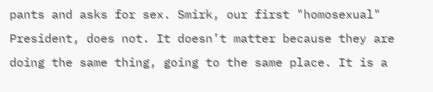pants and asks for sex. Smirk, our first "homosexual" President, does not. It doesn’t matter because they are doing the same thing, going to the same place. It is a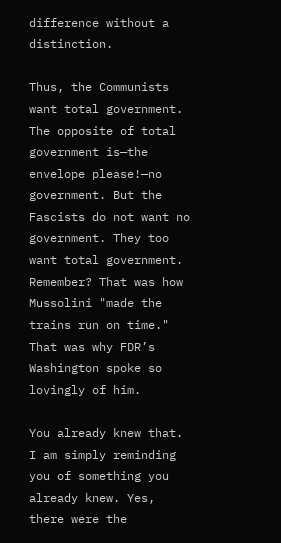difference without a distinction.

Thus, the Communists want total government. The opposite of total government is—the envelope please!—no government. But the Fascists do not want no government. They too want total government. Remember? That was how Mussolini "made the trains run on time." That was why FDR’s Washington spoke so lovingly of him.

You already knew that. I am simply reminding you of something you already knew. Yes, there were the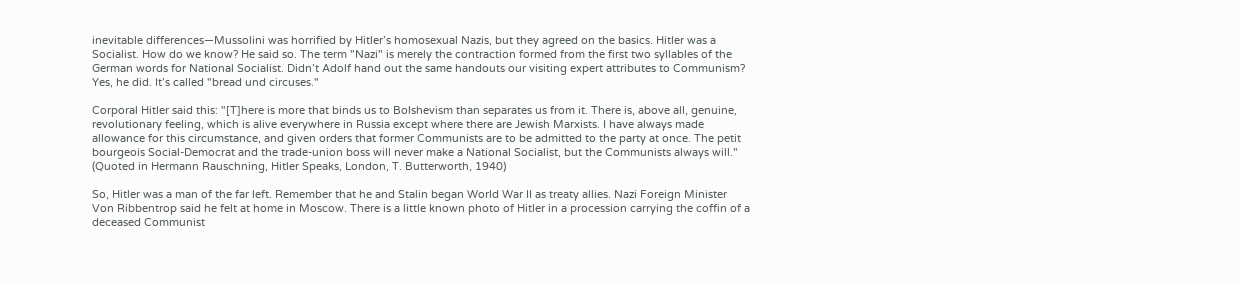inevitable differences—Mussolini was horrified by Hitler’s homosexual Nazis, but they agreed on the basics. Hitler was a Socialist. How do we know? He said so. The term "Nazi" is merely the contraction formed from the first two syllables of the German words for National Socialist. Didn’t Adolf hand out the same handouts our visiting expert attributes to Communism? Yes, he did. It’s called "bread und circuses."

Corporal Hitler said this: "[T]here is more that binds us to Bolshevism than separates us from it. There is, above all, genuine, revolutionary feeling, which is alive everywhere in Russia except where there are Jewish Marxists. I have always made allowance for this circumstance, and given orders that former Communists are to be admitted to the party at once. The petit bourgeois Social-Democrat and the trade-union boss will never make a National Socialist, but the Communists always will." (Quoted in Hermann Rauschning, Hitler Speaks, London, T. Butterworth, 1940)

So, Hitler was a man of the far left. Remember that he and Stalin began World War II as treaty allies. Nazi Foreign Minister Von Ribbentrop said he felt at home in Moscow. There is a little known photo of Hitler in a procession carrying the coffin of a deceased Communist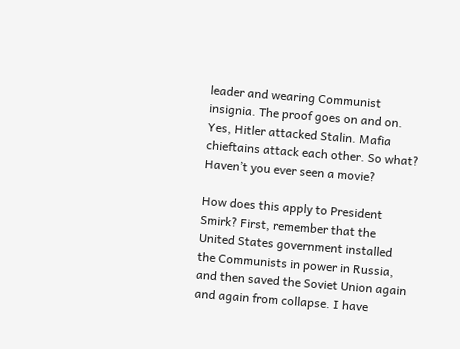leader and wearing Communist insignia. The proof goes on and on. Yes, Hitler attacked Stalin. Mafia chieftains attack each other. So what? Haven’t you ever seen a movie?

How does this apply to President Smirk? First, remember that the United States government installed the Communists in power in Russia, and then saved the Soviet Union again and again from collapse. I have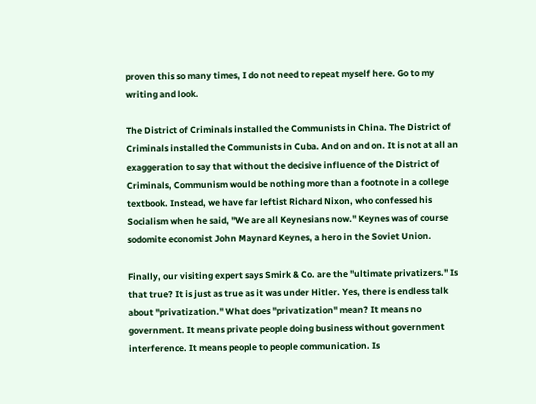proven this so many times, I do not need to repeat myself here. Go to my writing and look.

The District of Criminals installed the Communists in China. The District of Criminals installed the Communists in Cuba. And on and on. It is not at all an exaggeration to say that without the decisive influence of the District of Criminals, Communism would be nothing more than a footnote in a college textbook. Instead, we have far leftist Richard Nixon, who confessed his Socialism when he said, "We are all Keynesians now." Keynes was of course sodomite economist John Maynard Keynes, a hero in the Soviet Union.

Finally, our visiting expert says Smirk & Co. are the "ultimate privatizers." Is that true? It is just as true as it was under Hitler. Yes, there is endless talk about "privatization." What does "privatization" mean? It means no government. It means private people doing business without government interference. It means people to people communication. Is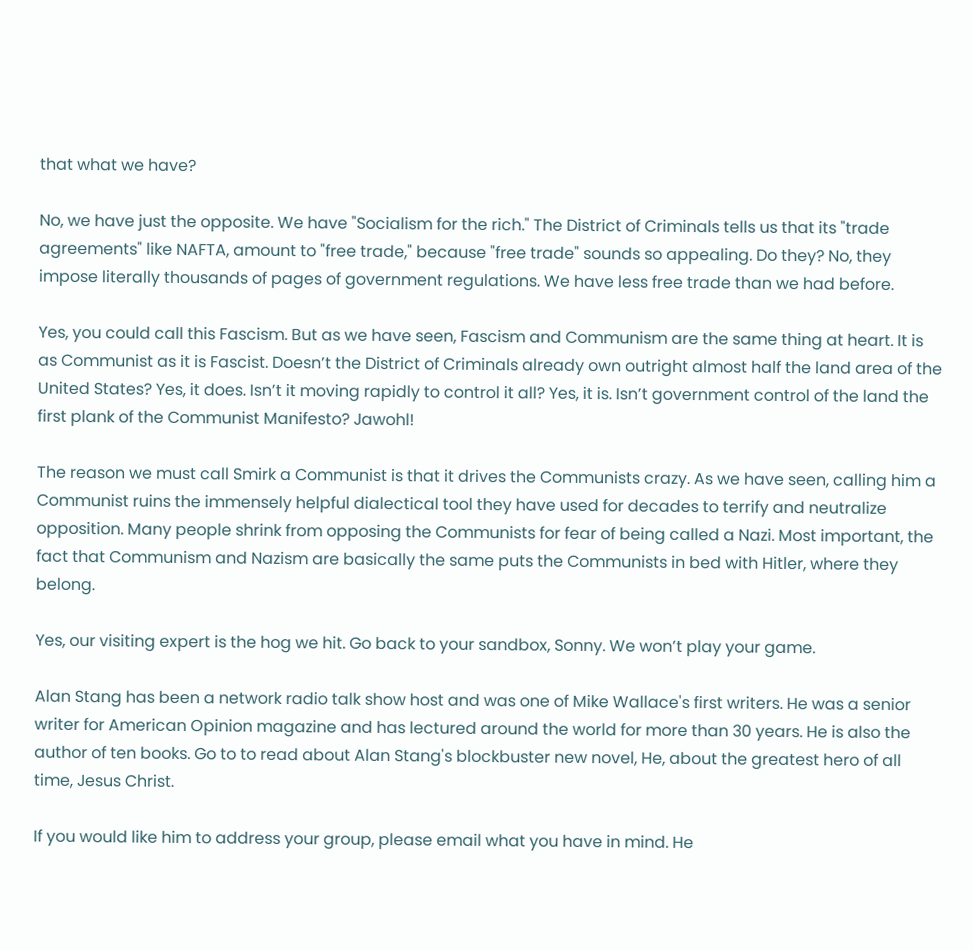that what we have?

No, we have just the opposite. We have "Socialism for the rich." The District of Criminals tells us that its "trade agreements" like NAFTA, amount to "free trade," because "free trade" sounds so appealing. Do they? No, they impose literally thousands of pages of government regulations. We have less free trade than we had before.

Yes, you could call this Fascism. But as we have seen, Fascism and Communism are the same thing at heart. It is as Communist as it is Fascist. Doesn’t the District of Criminals already own outright almost half the land area of the United States? Yes, it does. Isn’t it moving rapidly to control it all? Yes, it is. Isn’t government control of the land the first plank of the Communist Manifesto? Jawohl!

The reason we must call Smirk a Communist is that it drives the Communists crazy. As we have seen, calling him a Communist ruins the immensely helpful dialectical tool they have used for decades to terrify and neutralize opposition. Many people shrink from opposing the Communists for fear of being called a Nazi. Most important, the fact that Communism and Nazism are basically the same puts the Communists in bed with Hitler, where they belong.

Yes, our visiting expert is the hog we hit. Go back to your sandbox, Sonny. We won’t play your game.

Alan Stang has been a network radio talk show host and was one of Mike Wallace's first writers. He was a senior writer for American Opinion magazine and has lectured around the world for more than 30 years. He is also the author of ten books. Go to to read about Alan Stang's blockbuster new novel, He, about the greatest hero of all time, Jesus Christ.

If you would like him to address your group, please email what you have in mind. He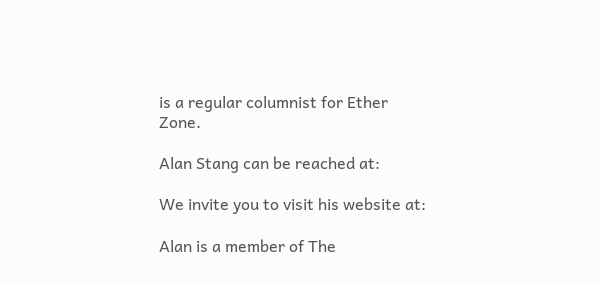is a regular columnist for Ether Zone.

Alan Stang can be reached at:

We invite you to visit his website at:

Alan is a member of The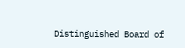Distinguished Board of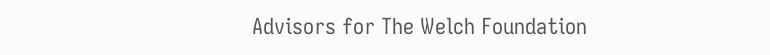Advisors for The Welch Foundation